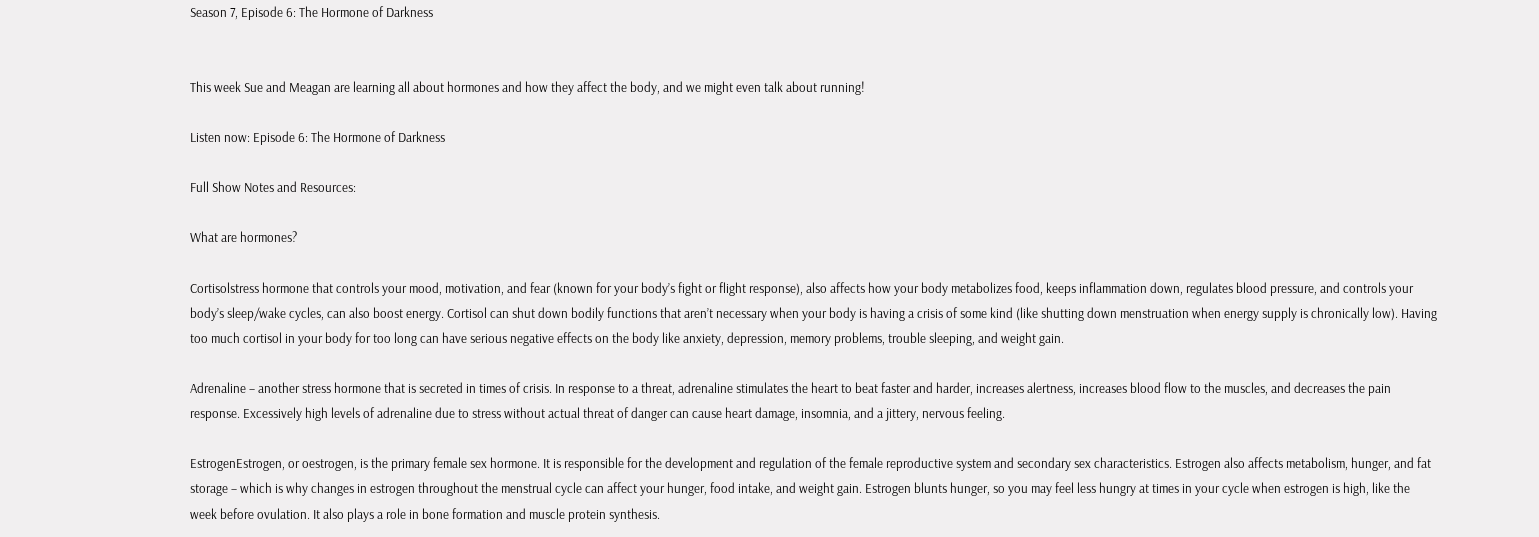Season 7, Episode 6: The Hormone of Darkness


This week Sue and Meagan are learning all about hormones and how they affect the body, and we might even talk about running!

Listen now: Episode 6: The Hormone of Darkness

Full Show Notes and Resources:

What are hormones?

Cortisolstress hormone that controls your mood, motivation, and fear (known for your body’s fight or flight response), also affects how your body metabolizes food, keeps inflammation down, regulates blood pressure, and controls your body’s sleep/wake cycles, can also boost energy. Cortisol can shut down bodily functions that aren’t necessary when your body is having a crisis of some kind (like shutting down menstruation when energy supply is chronically low). Having too much cortisol in your body for too long can have serious negative effects on the body like anxiety, depression, memory problems, trouble sleeping, and weight gain.

Adrenaline – another stress hormone that is secreted in times of crisis. In response to a threat, adrenaline stimulates the heart to beat faster and harder, increases alertness, increases blood flow to the muscles, and decreases the pain response. Excessively high levels of adrenaline due to stress without actual threat of danger can cause heart damage, insomnia, and a jittery, nervous feeling.

EstrogenEstrogen, or oestrogen, is the primary female sex hormone. It is responsible for the development and regulation of the female reproductive system and secondary sex characteristics. Estrogen also affects metabolism, hunger, and fat storage – which is why changes in estrogen throughout the menstrual cycle can affect your hunger, food intake, and weight gain. Estrogen blunts hunger, so you may feel less hungry at times in your cycle when estrogen is high, like the week before ovulation. It also plays a role in bone formation and muscle protein synthesis.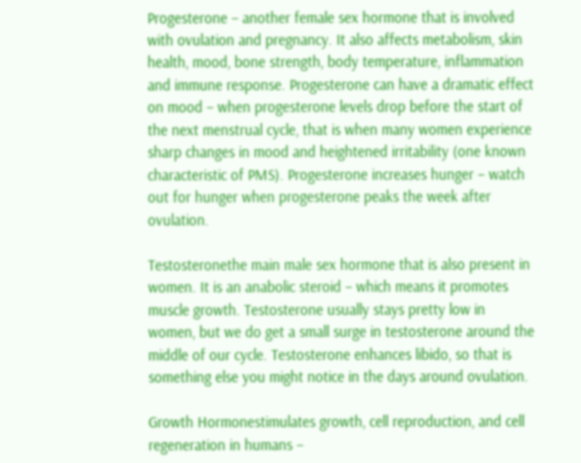Progesterone – another female sex hormone that is involved with ovulation and pregnancy. It also affects metabolism, skin health, mood, bone strength, body temperature, inflammation and immune response. Progesterone can have a dramatic effect on mood – when progesterone levels drop before the start of the next menstrual cycle, that is when many women experience sharp changes in mood and heightened irritability (one known characteristic of PMS). Progesterone increases hunger – watch out for hunger when progesterone peaks the week after ovulation.

Testosteronethe main male sex hormone that is also present in women. It is an anabolic steroid – which means it promotes muscle growth. Testosterone usually stays pretty low in women, but we do get a small surge in testosterone around the middle of our cycle. Testosterone enhances libido, so that is something else you might notice in the days around ovulation.

Growth Hormonestimulates growth, cell reproduction, and cell regeneration in humans –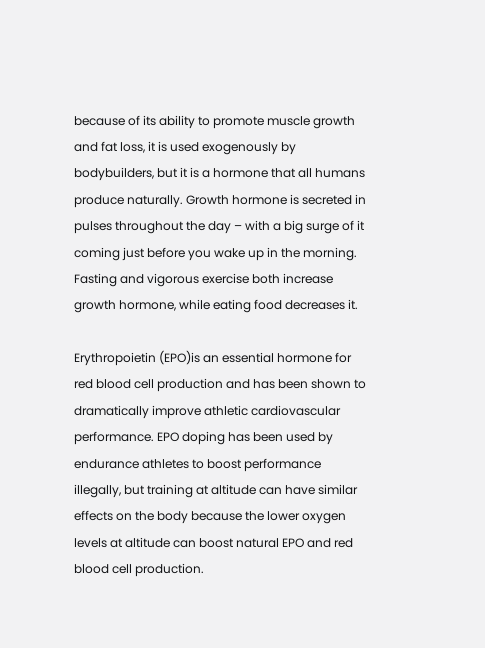because of its ability to promote muscle growth and fat loss, it is used exogenously by bodybuilders, but it is a hormone that all humans produce naturally. Growth hormone is secreted in pulses throughout the day – with a big surge of it coming just before you wake up in the morning. Fasting and vigorous exercise both increase growth hormone, while eating food decreases it.

Erythropoietin (EPO)is an essential hormone for red blood cell production and has been shown to dramatically improve athletic cardiovascular performance. EPO doping has been used by endurance athletes to boost performance illegally, but training at altitude can have similar effects on the body because the lower oxygen levels at altitude can boost natural EPO and red blood cell production.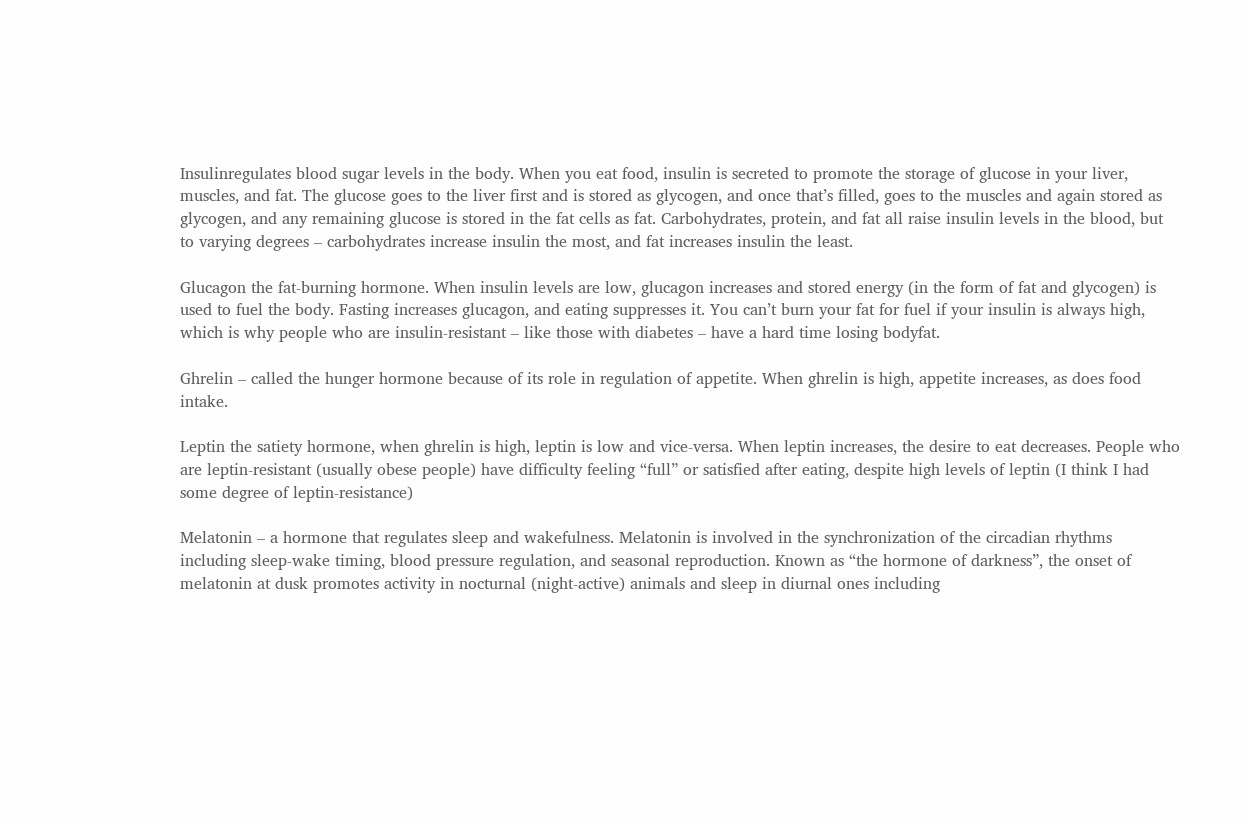Insulinregulates blood sugar levels in the body. When you eat food, insulin is secreted to promote the storage of glucose in your liver, muscles, and fat. The glucose goes to the liver first and is stored as glycogen, and once that’s filled, goes to the muscles and again stored as glycogen, and any remaining glucose is stored in the fat cells as fat. Carbohydrates, protein, and fat all raise insulin levels in the blood, but to varying degrees – carbohydrates increase insulin the most, and fat increases insulin the least.

Glucagon the fat-burning hormone. When insulin levels are low, glucagon increases and stored energy (in the form of fat and glycogen) is used to fuel the body. Fasting increases glucagon, and eating suppresses it. You can’t burn your fat for fuel if your insulin is always high, which is why people who are insulin-resistant – like those with diabetes – have a hard time losing bodyfat.

Ghrelin – called the hunger hormone because of its role in regulation of appetite. When ghrelin is high, appetite increases, as does food intake.

Leptin the satiety hormone, when ghrelin is high, leptin is low and vice-versa. When leptin increases, the desire to eat decreases. People who are leptin-resistant (usually obese people) have difficulty feeling “full” or satisfied after eating, despite high levels of leptin (I think I had some degree of leptin-resistance)

Melatonin – a hormone that regulates sleep and wakefulness. Melatonin is involved in the synchronization of the circadian rhythms including sleep-wake timing, blood pressure regulation, and seasonal reproduction. Known as “the hormone of darkness”, the onset of melatonin at dusk promotes activity in nocturnal (night-active) animals and sleep in diurnal ones including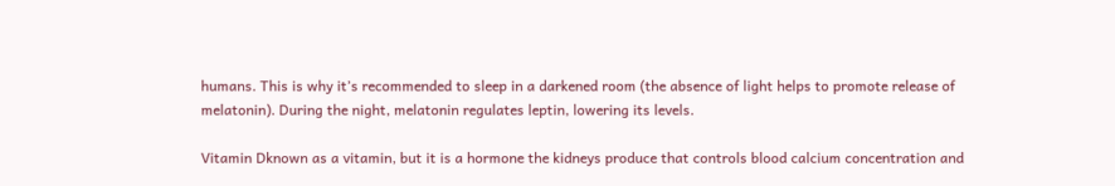humans. This is why it’s recommended to sleep in a darkened room (the absence of light helps to promote release of melatonin). During the night, melatonin regulates leptin, lowering its levels.

Vitamin Dknown as a vitamin, but it is a hormone the kidneys produce that controls blood calcium concentration and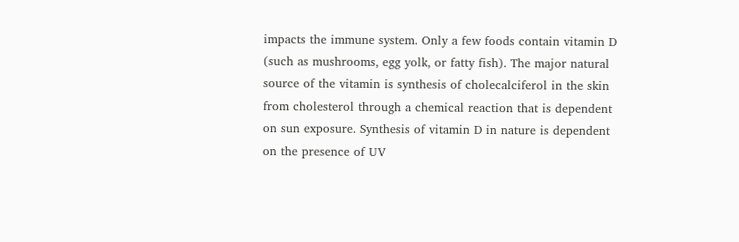impacts the immune system. Only a few foods contain vitamin D (such as mushrooms, egg yolk, or fatty fish). The major natural source of the vitamin is synthesis of cholecalciferol in the skin from cholesterol through a chemical reaction that is dependent on sun exposure. Synthesis of vitamin D in nature is dependent on the presence of UV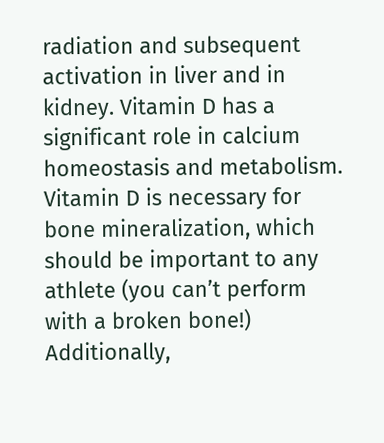radiation and subsequent activation in liver and in kidney. Vitamin D has a significant role in calcium homeostasis and metabolism. Vitamin D is necessary for bone mineralization, which should be important to any athlete (you can’t perform with a broken bone!) Additionally,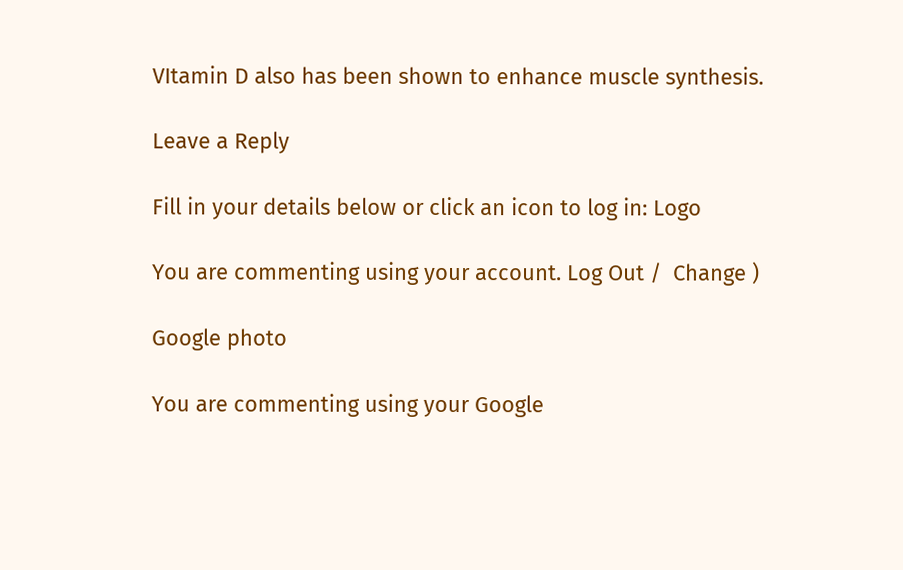VItamin D also has been shown to enhance muscle synthesis.

Leave a Reply

Fill in your details below or click an icon to log in: Logo

You are commenting using your account. Log Out /  Change )

Google photo

You are commenting using your Google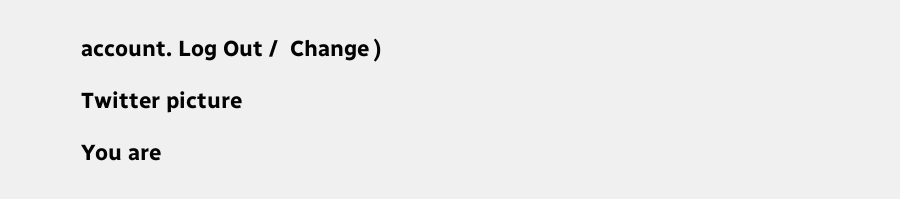account. Log Out /  Change )

Twitter picture

You are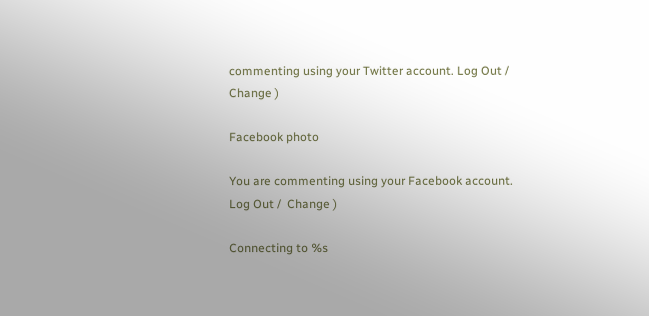commenting using your Twitter account. Log Out /  Change )

Facebook photo

You are commenting using your Facebook account. Log Out /  Change )

Connecting to %s